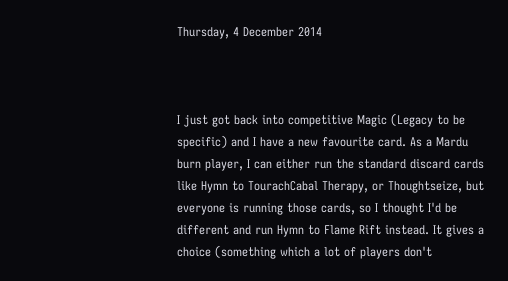Thursday, 4 December 2014



I just got back into competitive Magic (Legacy to be specific) and I have a new favourite card. As a Mardu burn player, I can either run the standard discard cards like Hymn to TourachCabal Therapy, or Thoughtseize, but everyone is running those cards, so I thought I'd be different and run Hymn to Flame Rift instead. It gives a choice (something which a lot of players don't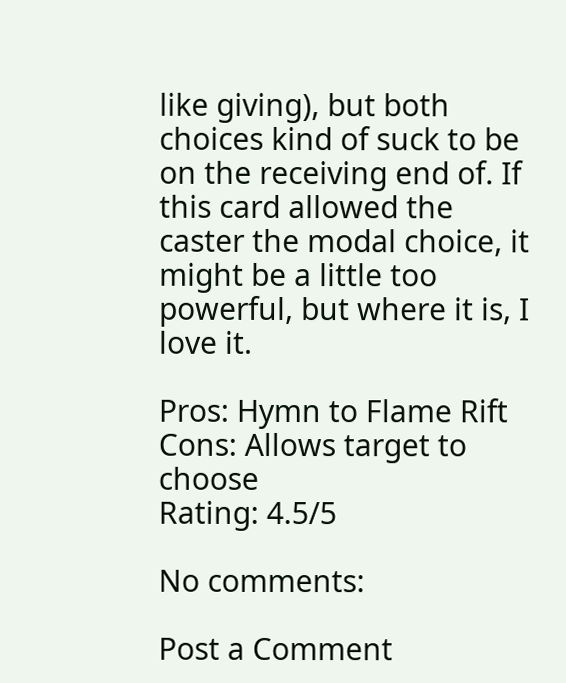like giving), but both choices kind of suck to be on the receiving end of. If this card allowed the caster the modal choice, it might be a little too powerful, but where it is, I love it.

Pros: Hymn to Flame Rift
Cons: Allows target to choose
Rating: 4.5/5

No comments:

Post a Comment